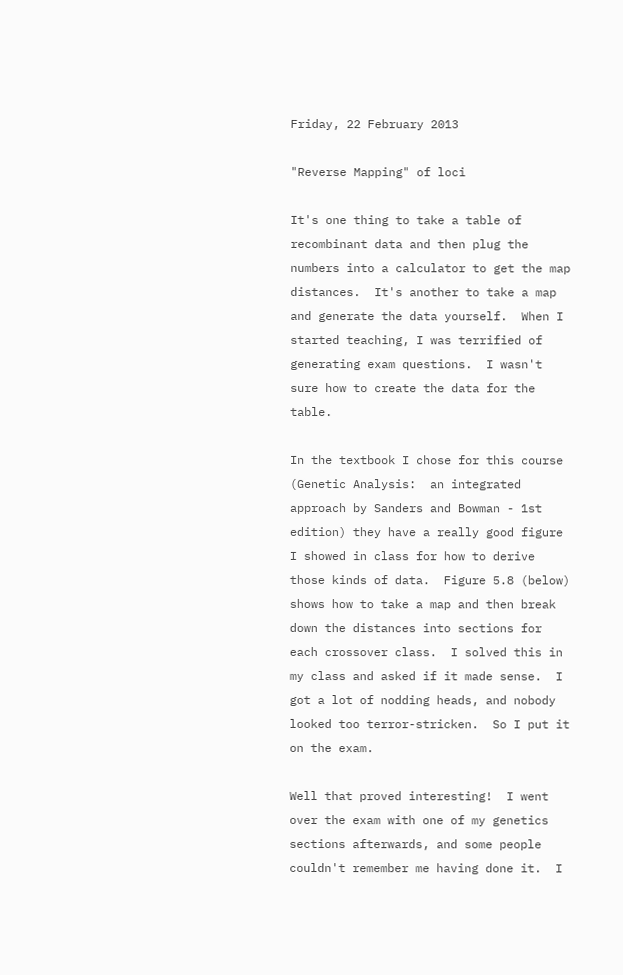Friday, 22 February 2013

"Reverse Mapping" of loci

It's one thing to take a table of recombinant data and then plug the numbers into a calculator to get the map distances.  It's another to take a map and generate the data yourself.  When I started teaching, I was terrified of generating exam questions.  I wasn't sure how to create the data for the table.

In the textbook I chose for this course (Genetic Analysis:  an integrated approach by Sanders and Bowman - 1st edition) they have a really good figure I showed in class for how to derive those kinds of data.  Figure 5.8 (below) shows how to take a map and then break down the distances into sections for each crossover class.  I solved this in my class and asked if it made sense.  I got a lot of nodding heads, and nobody looked too terror-stricken.  So I put it on the exam.

Well that proved interesting!  I went over the exam with one of my genetics sections afterwards, and some people couldn't remember me having done it.  I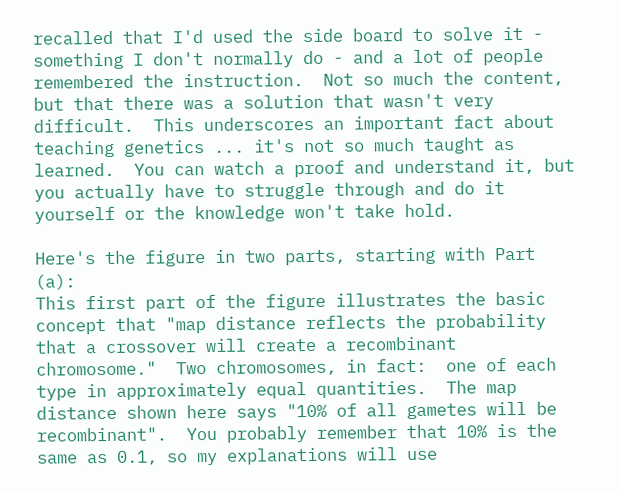recalled that I'd used the side board to solve it - something I don't normally do - and a lot of people remembered the instruction.  Not so much the content, but that there was a solution that wasn't very difficult.  This underscores an important fact about teaching genetics ... it's not so much taught as learned.  You can watch a proof and understand it, but you actually have to struggle through and do it yourself or the knowledge won't take hold.

Here's the figure in two parts, starting with Part (a):
This first part of the figure illustrates the basic concept that "map distance reflects the probability that a crossover will create a recombinant chromosome."  Two chromosomes, in fact:  one of each type in approximately equal quantities.  The map distance shown here says "10% of all gametes will be recombinant".  You probably remember that 10% is the same as 0.1, so my explanations will use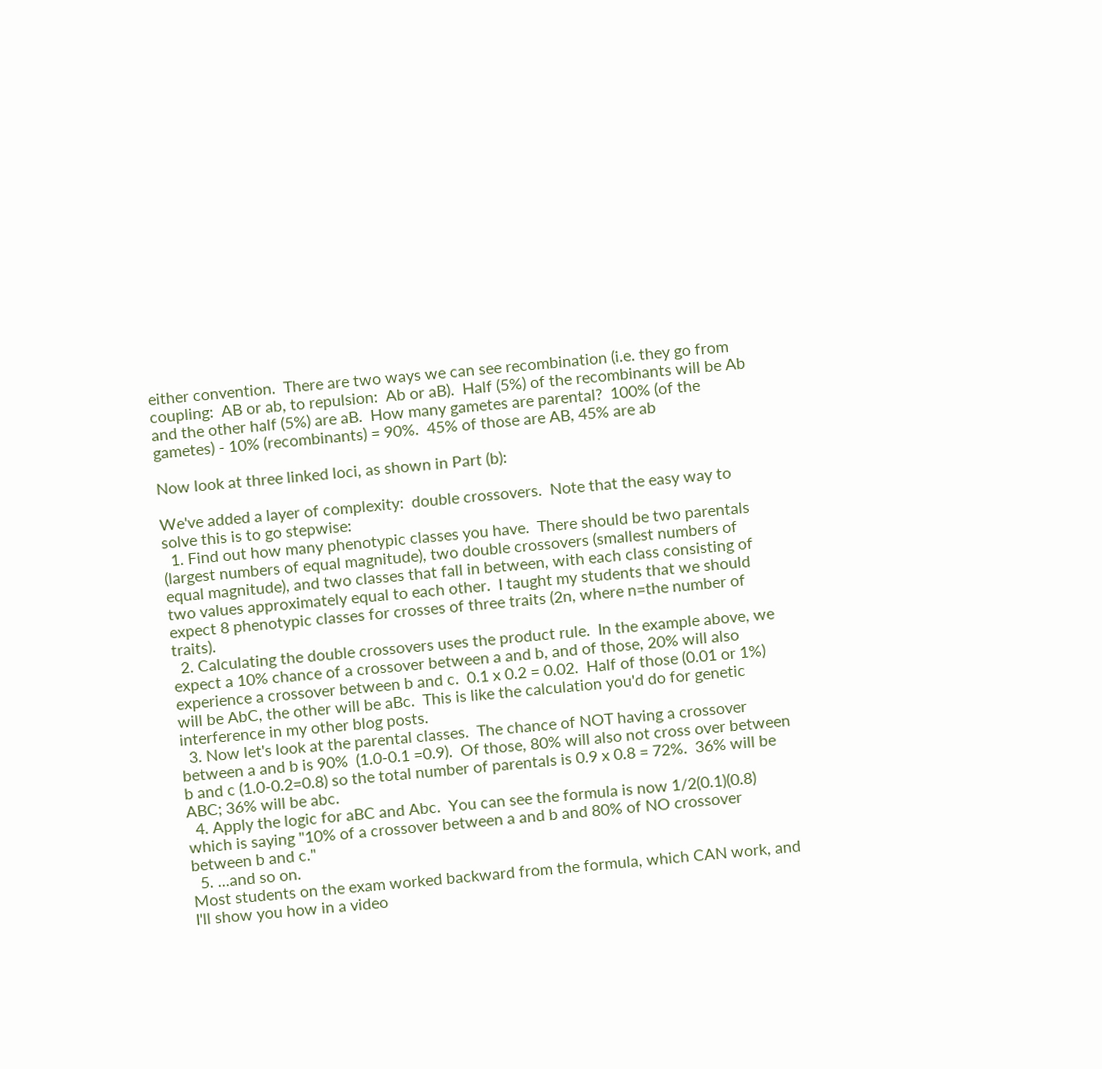either convention.  There are two ways we can see recombination (i.e. they go from coupling:  AB or ab, to repulsion:  Ab or aB).  Half (5%) of the recombinants will be Ab and the other half (5%) are aB.  How many gametes are parental?  100% (of the gametes) - 10% (recombinants) = 90%.  45% of those are AB, 45% are ab

Now look at three linked loci, as shown in Part (b):

We've added a layer of complexity:  double crossovers.  Note that the easy way to solve this is to go stepwise:
  1. Find out how many phenotypic classes you have.  There should be two parentals (largest numbers of equal magnitude), two double crossovers (smallest numbers of equal magnitude), and two classes that fall in between, with each class consisting of two values approximately equal to each other.  I taught my students that we should expect 8 phenotypic classes for crosses of three traits (2n, where n=the number of traits).
  2. Calculating the double crossovers uses the product rule.  In the example above, we expect a 10% chance of a crossover between a and b, and of those, 20% will also experience a crossover between b and c.  0.1 x 0.2 = 0.02.  Half of those (0.01 or 1%) will be AbC, the other will be aBc.  This is like the calculation you'd do for genetic interference in my other blog posts.
  3. Now let's look at the parental classes.  The chance of NOT having a crossover between a and b is 90%  (1.0-0.1 =0.9).  Of those, 80% will also not cross over between b and c (1.0-0.2=0.8) so the total number of parentals is 0.9 x 0.8 = 72%.  36% will be ABC; 36% will be abc.
  4. Apply the logic for aBC and Abc.  You can see the formula is now 1/2(0.1)(0.8) which is saying "10% of a crossover between a and b and 80% of NO crossover between b and c."
  5. ...and so on.
Most students on the exam worked backward from the formula, which CAN work, and I'll show you how in a video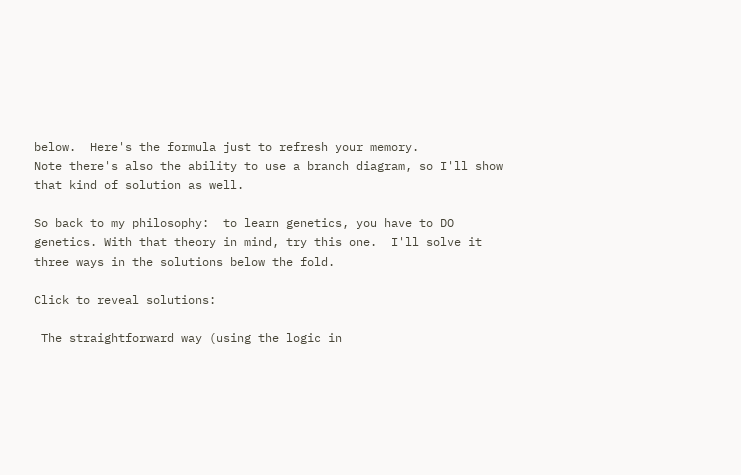below.  Here's the formula just to refresh your memory.
Note there's also the ability to use a branch diagram, so I'll show that kind of solution as well.

So back to my philosophy:  to learn genetics, you have to DO genetics. With that theory in mind, try this one.  I'll solve it three ways in the solutions below the fold.

Click to reveal solutions:

 The straightforward way (using the logic in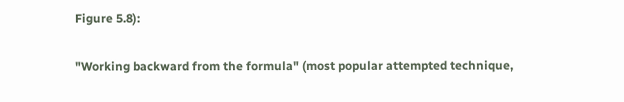Figure 5.8):

"Working backward from the formula" (most popular attempted technique,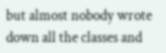but almost nobody wrote down all the classes and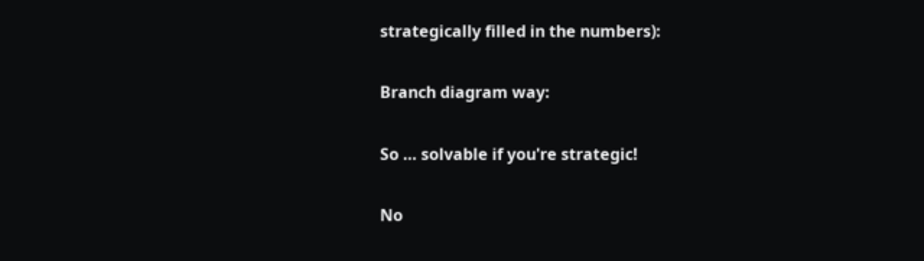strategically filled in the numbers):

Branch diagram way:

So … solvable if you're strategic!

No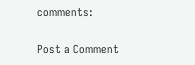comments:

Post a Comment